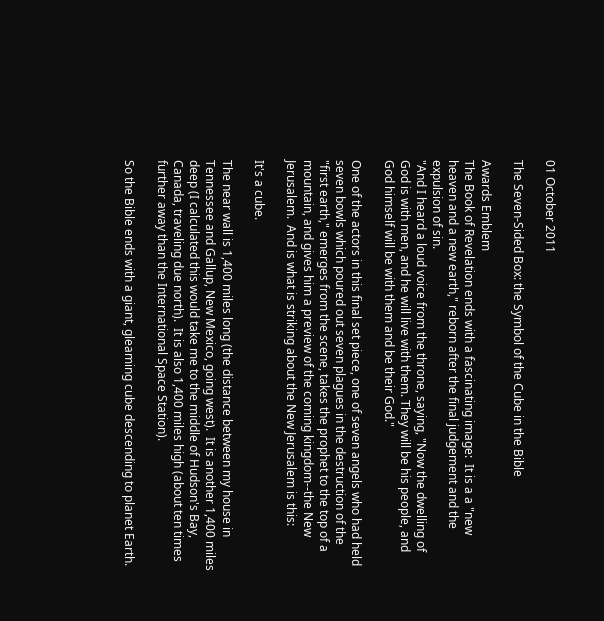01 October 2011

The Seven-Sided Box: the Symbol of the Cube in the Bible

Awards Emblem
The Book of Revelation ends with a fascinating image:  It is a a "new heaven and a new earth," reborn after the final judgement and the expulsion of sin.
"And I heard a loud voice from the throne, saying, "Now the dwelling of God is with men, and he will live with them. They will be his people, and God himself will be with them and be their God."

One of the actors in this final set piece, one of seven angels who had held seven bowls which poured out seven plagues in the destruction of the "first earth," emerges from the scene, takes the prophet to the top of a mountain, and gives him a preview of the coming kingdom--the New Jerusalem.  And is what is striking about the New Jerusalem is this:

It's a cube.

The near wall is 1,400 miles long (the distance between my house in Tennessee and Gallup, New Mexico, going west).  It is another 1,400 miles deep (I calculated this would take me to the middle of Hudson's Bay, Canada, traveling due north).  It is also 1,400 miles high (about ten times further away than the International Space Station).

So the Bible ends with a giant, gleaming cube descending to planet Earth.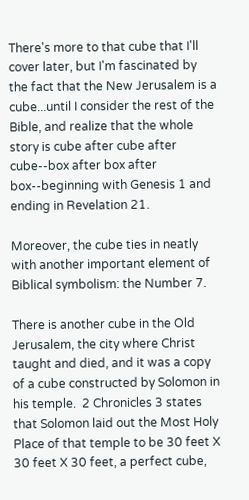There's more to that cube that I'll cover later, but I'm fascinated by the fact that the New Jerusalem is a cube...until I consider the rest of the Bible, and realize that the whole story is cube after cube after cube--box after box after box--beginning with Genesis 1 and ending in Revelation 21.

Moreover, the cube ties in neatly with another important element of Biblical symbolism: the Number 7.

There is another cube in the Old Jerusalem, the city where Christ taught and died, and it was a copy of a cube constructed by Solomon in his temple.  2 Chronicles 3 states that Solomon laid out the Most Holy Place of that temple to be 30 feet X 30 feet X 30 feet, a perfect cube,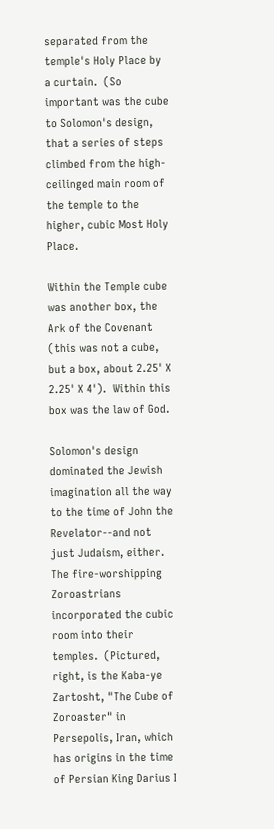separated from the temple's Holy Place by a curtain.  (So important was the cube to Solomon's design, that a series of steps climbed from the high-ceilinged main room of the temple to the higher, cubic Most Holy Place.

Within the Temple cube was another box, the Ark of the Covenant (this was not a cube, but a box, about 2.25' X 2.25' X 4').  Within this box was the law of God.

Solomon's design dominated the Jewish imagination all the way to the time of John the Revelator--and not just Judaism, either.  The fire-worshipping Zoroastrians incorporated the cubic room into their temples.  (Pictured, right, is the Kaba-ye Zartosht, "The Cube of Zoroaster" in Persepolis, Iran, which has origins in the time of Persian King Darius I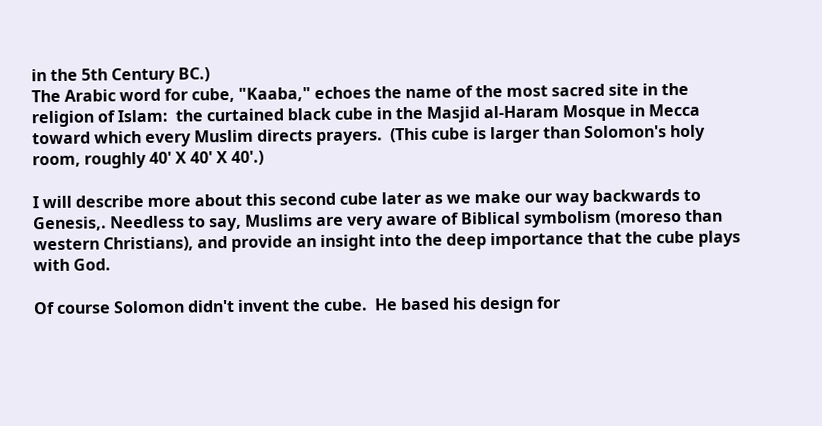in the 5th Century BC.)
The Arabic word for cube, "Kaaba," echoes the name of the most sacred site in the religion of Islam:  the curtained black cube in the Masjid al-Haram Mosque in Mecca toward which every Muslim directs prayers.  (This cube is larger than Solomon's holy room, roughly 40' X 40' X 40'.)

I will describe more about this second cube later as we make our way backwards to Genesis,. Needless to say, Muslims are very aware of Biblical symbolism (moreso than western Christians), and provide an insight into the deep importance that the cube plays with God.

Of course Solomon didn't invent the cube.  He based his design for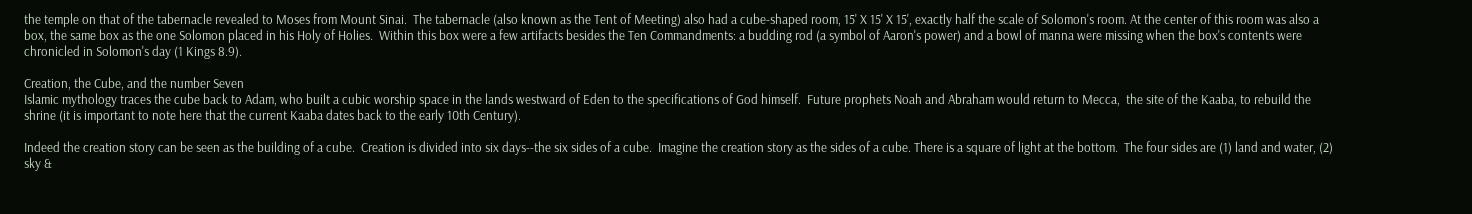the temple on that of the tabernacle revealed to Moses from Mount Sinai.  The tabernacle (also known as the Tent of Meeting) also had a cube-shaped room, 15' X 15' X 15', exactly half the scale of Solomon's room. At the center of this room was also a box, the same box as the one Solomon placed in his Holy of Holies.  Within this box were a few artifacts besides the Ten Commandments: a budding rod (a symbol of Aaron's power) and a bowl of manna were missing when the box's contents were chronicled in Solomon's day (1 Kings 8.9).

Creation, the Cube, and the number Seven
Islamic mythology traces the cube back to Adam, who built a cubic worship space in the lands westward of Eden to the specifications of God himself.  Future prophets Noah and Abraham would return to Mecca,  the site of the Kaaba, to rebuild the shrine (it is important to note here that the current Kaaba dates back to the early 10th Century).

Indeed the creation story can be seen as the building of a cube.  Creation is divided into six days--the six sides of a cube.  Imagine the creation story as the sides of a cube. There is a square of light at the bottom.  The four sides are (1) land and water, (2) sky &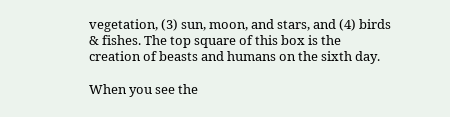vegetation, (3) sun, moon, and stars, and (4) birds & fishes. The top square of this box is the creation of beasts and humans on the sixth day.

When you see the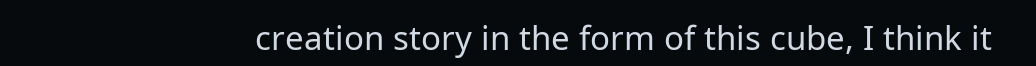creation story in the form of this cube, I think it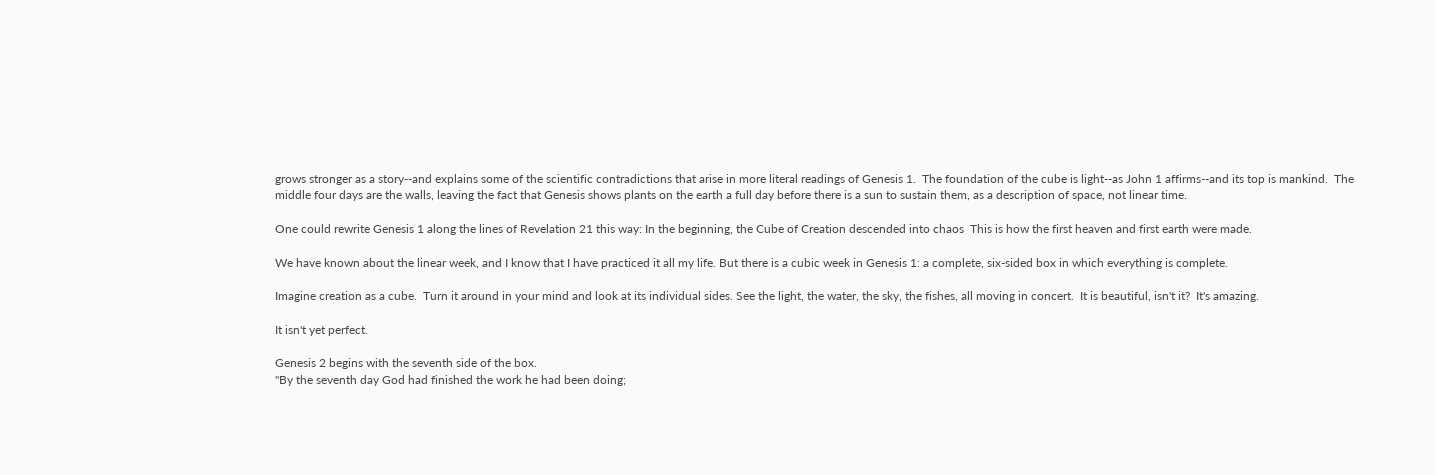grows stronger as a story--and explains some of the scientific contradictions that arise in more literal readings of Genesis 1.  The foundation of the cube is light--as John 1 affirms--and its top is mankind.  The middle four days are the walls, leaving the fact that Genesis shows plants on the earth a full day before there is a sun to sustain them, as a description of space, not linear time.

One could rewrite Genesis 1 along the lines of Revelation 21 this way: In the beginning, the Cube of Creation descended into chaos  This is how the first heaven and first earth were made.

We have known about the linear week, and I know that I have practiced it all my life. But there is a cubic week in Genesis 1: a complete, six-sided box in which everything is complete.

Imagine creation as a cube.  Turn it around in your mind and look at its individual sides. See the light, the water, the sky, the fishes, all moving in concert.  It is beautiful, isn't it?  It's amazing.

It isn't yet perfect.

Genesis 2 begins with the seventh side of the box.
"By the seventh day God had finished the work he had been doing;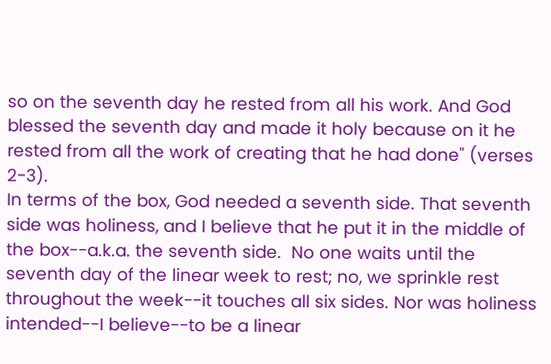so on the seventh day he rested from all his work. And God blessed the seventh day and made it holy because on it he rested from all the work of creating that he had done" (verses 2-3).
In terms of the box, God needed a seventh side. That seventh side was holiness, and I believe that he put it in the middle of the box--a.k.a. the seventh side.  No one waits until the seventh day of the linear week to rest; no, we sprinkle rest throughout the week--it touches all six sides. Nor was holiness intended--I believe--to be a linear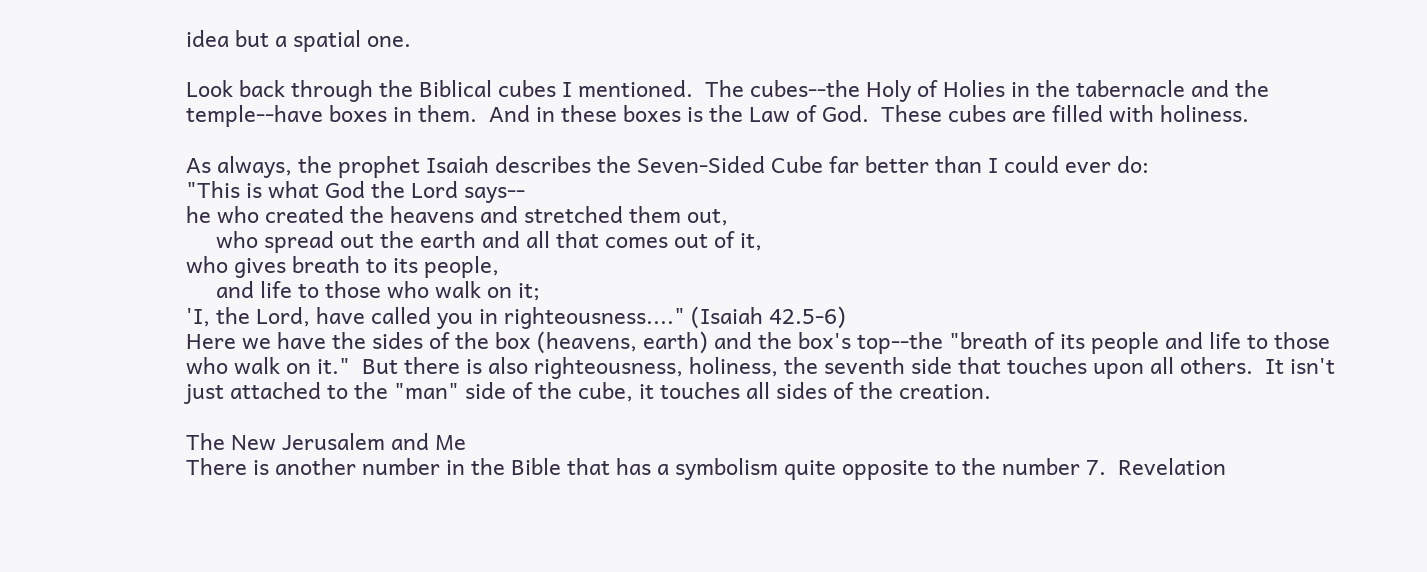idea but a spatial one.

Look back through the Biblical cubes I mentioned.  The cubes--the Holy of Holies in the tabernacle and the temple--have boxes in them.  And in these boxes is the Law of God.  These cubes are filled with holiness.

As always, the prophet Isaiah describes the Seven-Sided Cube far better than I could ever do:
"This is what God the Lord says--
he who created the heavens and stretched them out,
     who spread out the earth and all that comes out of it,
who gives breath to its people,
     and life to those who walk on it;
'I, the Lord, have called you in righteousness...." (Isaiah 42.5-6)
Here we have the sides of the box (heavens, earth) and the box's top--the "breath of its people and life to those who walk on it."  But there is also righteousness, holiness, the seventh side that touches upon all others.  It isn't just attached to the "man" side of the cube, it touches all sides of the creation.

The New Jerusalem and Me
There is another number in the Bible that has a symbolism quite opposite to the number 7.  Revelation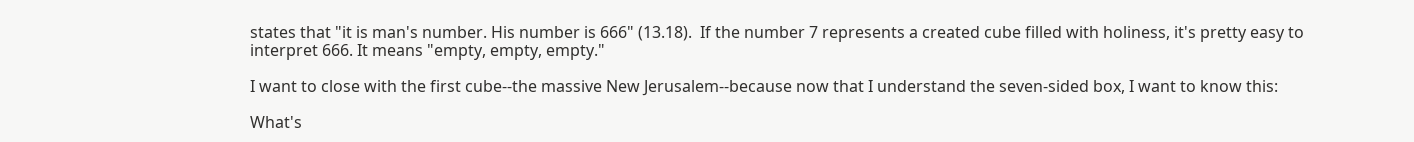states that "it is man's number. His number is 666" (13.18).  If the number 7 represents a created cube filled with holiness, it's pretty easy to interpret 666. It means "empty, empty, empty."

I want to close with the first cube--the massive New Jerusalem--because now that I understand the seven-sided box, I want to know this:

What's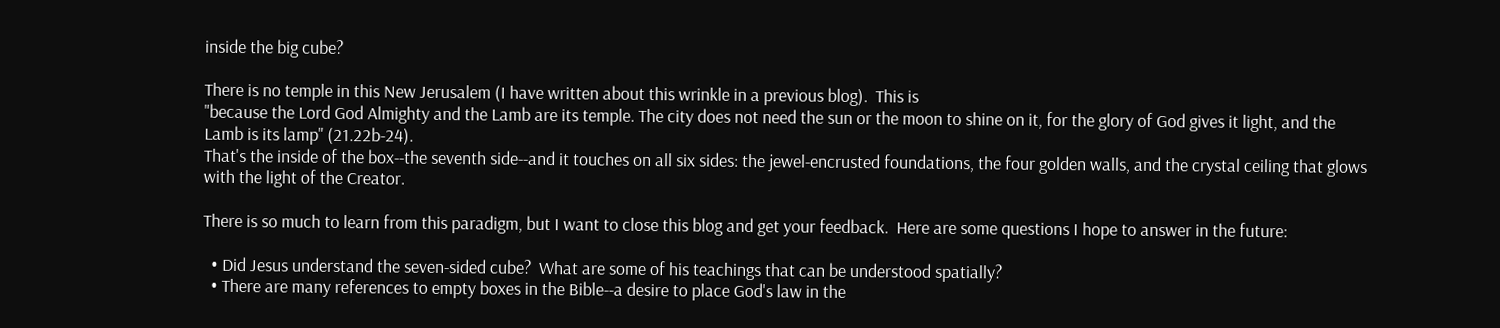inside the big cube?

There is no temple in this New Jerusalem (I have written about this wrinkle in a previous blog).  This is
"because the Lord God Almighty and the Lamb are its temple. The city does not need the sun or the moon to shine on it, for the glory of God gives it light, and the Lamb is its lamp" (21.22b-24).
That's the inside of the box--the seventh side--and it touches on all six sides: the jewel-encrusted foundations, the four golden walls, and the crystal ceiling that glows with the light of the Creator.

There is so much to learn from this paradigm, but I want to close this blog and get your feedback.  Here are some questions I hope to answer in the future:

  • Did Jesus understand the seven-sided cube?  What are some of his teachings that can be understood spatially?
  • There are many references to empty boxes in the Bible--a desire to place God's law in the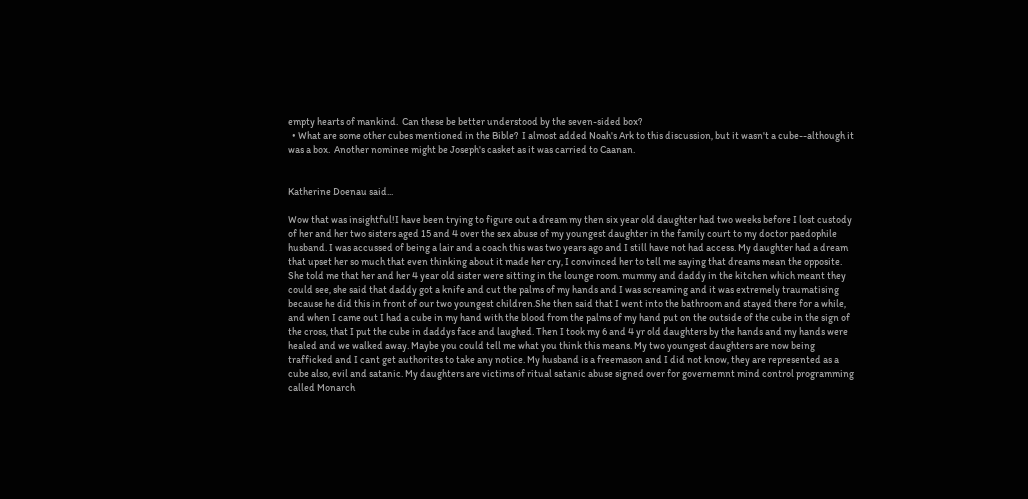empty hearts of mankind.  Can these be better understood by the seven-sided box?
  • What are some other cubes mentioned in the Bible?  I almost added Noah's Ark to this discussion, but it wasn't a cube--although it was a box.  Another nominee might be Joseph's casket as it was carried to Caanan.


Katherine Doenau said...

Wow that was insightful!I have been trying to figure out a dream my then six year old daughter had two weeks before I lost custody of her and her two sisters aged 15 and 4 over the sex abuse of my youngest daughter in the family court to my doctor paedophile husband. I was accussed of being a lair and a coach this was two years ago and I still have not had access. My daughter had a dream that upset her so much that even thinking about it made her cry, I convinced her to tell me saying that dreams mean the opposite. She told me that her and her 4 year old sister were sitting in the lounge room. mummy and daddy in the kitchen which meant they could see, she said that daddy got a knife and cut the palms of my hands and I was screaming and it was extremely traumatising because he did this in front of our two youngest children.She then said that I went into the bathroom and stayed there for a while, and when I came out I had a cube in my hand with the blood from the palms of my hand put on the outside of the cube in the sign of the cross, that I put the cube in daddys face and laughed. Then I took my 6 and 4 yr old daughters by the hands and my hands were healed and we walked away. Maybe you could tell me what you think this means. My two youngest daughters are now being trafficked and I cant get authorites to take any notice. My husband is a freemason and I did not know, they are represented as a cube also, evil and satanic. My daughters are victims of ritual satanic abuse signed over for governemnt mind control programming called Monarch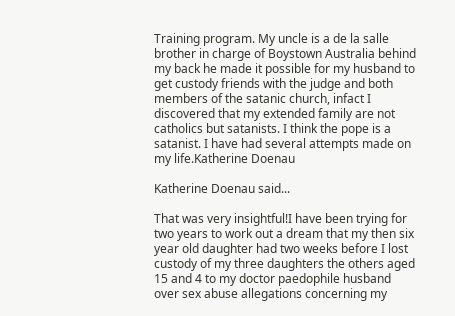Training program. My uncle is a de la salle brother in charge of Boystown Australia behind my back he made it possible for my husband to get custody friends with the judge and both members of the satanic church, infact I discovered that my extended family are not catholics but satanists. I think the pope is a satanist. I have had several attempts made on my life.Katherine Doenau

Katherine Doenau said...

That was very insightful!I have been trying for two years to work out a dream that my then six year old daughter had two weeks before I lost custody of my three daughters the others aged 15 and 4 to my doctor paedophile husband over sex abuse allegations concerning my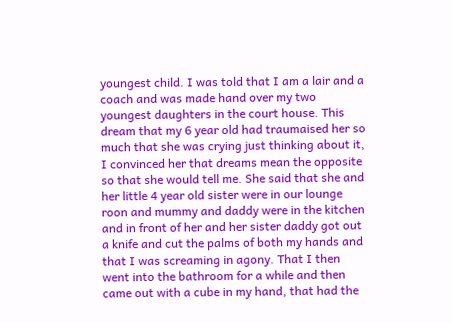youngest child. I was told that I am a lair and a coach and was made hand over my two youngest daughters in the court house. This dream that my 6 year old had traumaised her so much that she was crying just thinking about it, I convinced her that dreams mean the opposite so that she would tell me. She said that she and her little 4 year old sister were in our lounge roon and mummy and daddy were in the kitchen and in front of her and her sister daddy got out a knife and cut the palms of both my hands and that I was screaming in agony. That I then went into the bathroom for a while and then came out with a cube in my hand, that had the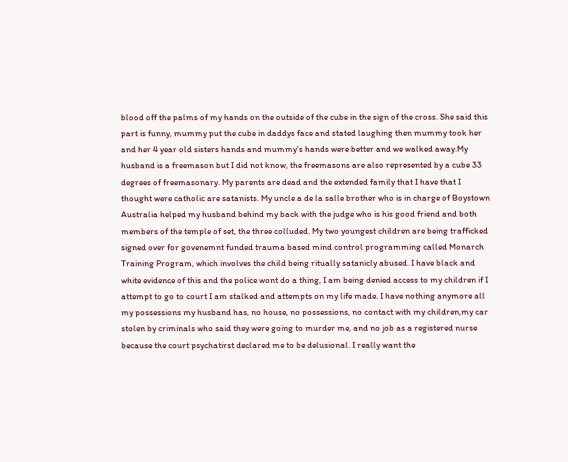blood off the palms of my hands on the outside of the cube in the sign of the cross. She said this part is funny, mummy put the cube in daddys face and stated laughing then mummy took her and her 4 year old sisters hands and mummy's hands were better and we walked away.My husband is a freemason but I did not know, the freemasons are also represented by a cube 33 degrees of freemasonary. My parents are dead and the extended family that I have that I thought were catholic are satanists. My uncle a de la salle brother who is in charge of Boystown Australia helped my husband behind my back with the judge who is his good friend and both members of the temple of set, the three colluded. My two youngest children are being trafficked signed over for govenemnt funded trauma based mind control programming called Monarch Training Program, which involves the child being ritually satanicly abused. I have black and white evidence of this and the police wont do a thing, I am being denied access to my children if I attempt to go to court I am stalked and attempts on my life made. I have nothing anymore all my possessions my husband has, no house, no possessions, no contact with my children,my car stolen by criminals who said they were going to murder me, and no job as a registered nurse because the court psychatirst declared me to be delusional. I really want the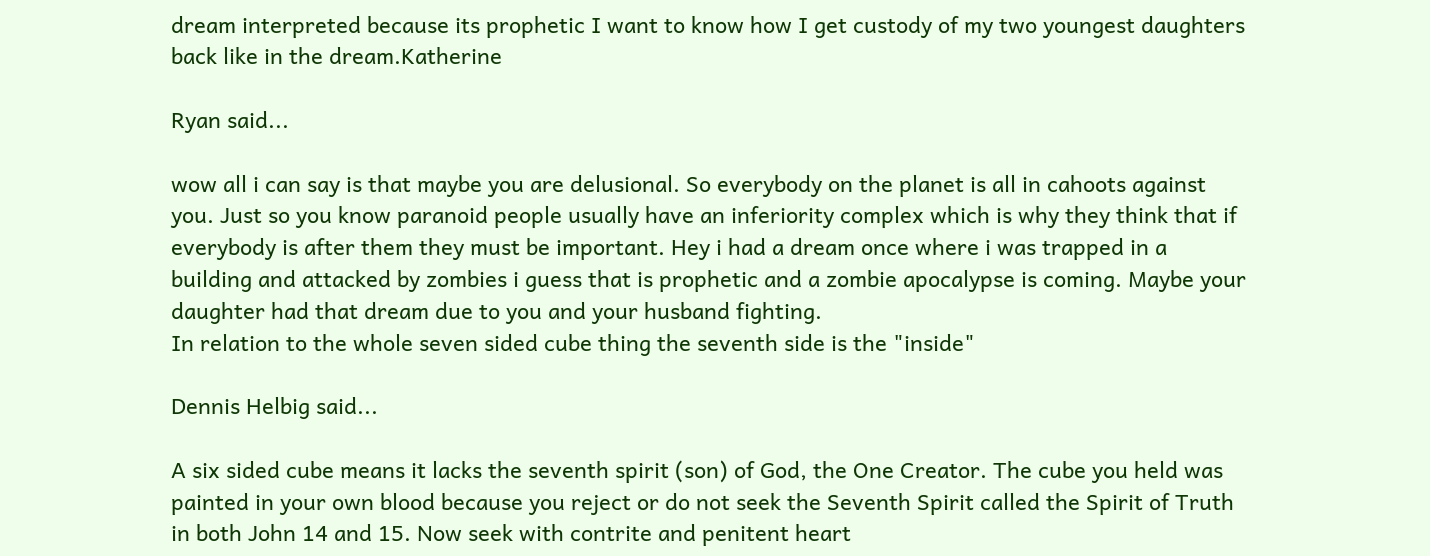dream interpreted because its prophetic I want to know how I get custody of my two youngest daughters back like in the dream.Katherine

Ryan said...

wow all i can say is that maybe you are delusional. So everybody on the planet is all in cahoots against you. Just so you know paranoid people usually have an inferiority complex which is why they think that if everybody is after them they must be important. Hey i had a dream once where i was trapped in a building and attacked by zombies i guess that is prophetic and a zombie apocalypse is coming. Maybe your daughter had that dream due to you and your husband fighting.
In relation to the whole seven sided cube thing the seventh side is the "inside"

Dennis Helbig said...

A six sided cube means it lacks the seventh spirit (son) of God, the One Creator. The cube you held was painted in your own blood because you reject or do not seek the Seventh Spirit called the Spirit of Truth in both John 14 and 15. Now seek with contrite and penitent heart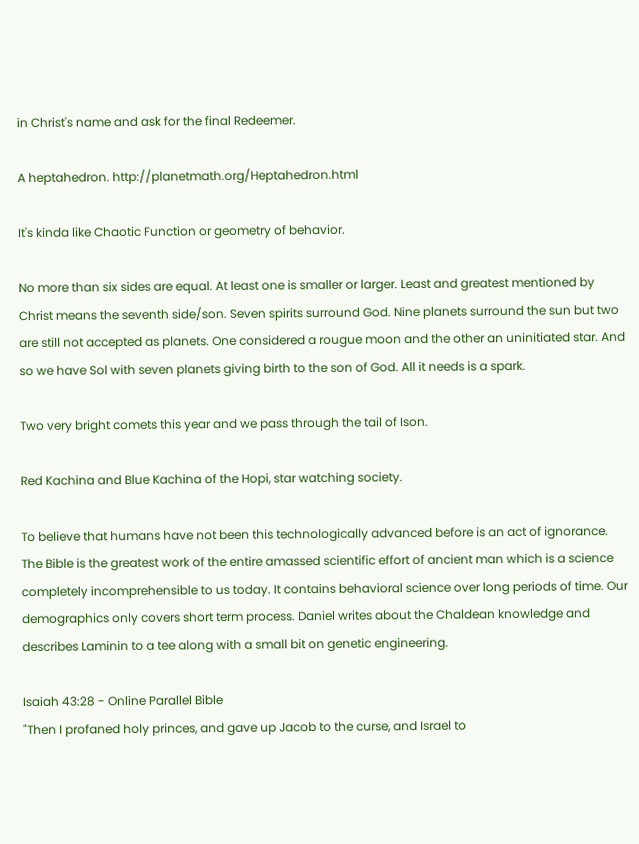in Christ's name and ask for the final Redeemer.

A heptahedron. http://planetmath.org/Heptahedron.html

It's kinda like Chaotic Function or geometry of behavior.

No more than six sides are equal. At least one is smaller or larger. Least and greatest mentioned by Christ means the seventh side/son. Seven spirits surround God. Nine planets surround the sun but two are still not accepted as planets. One considered a rougue moon and the other an uninitiated star. And so we have Sol with seven planets giving birth to the son of God. All it needs is a spark.

Two very bright comets this year and we pass through the tail of Ison.

Red Kachina and Blue Kachina of the Hopi, star watching society.

To believe that humans have not been this technologically advanced before is an act of ignorance. The Bible is the greatest work of the entire amassed scientific effort of ancient man which is a science completely incomprehensible to us today. It contains behavioral science over long periods of time. Our demographics only covers short term process. Daniel writes about the Chaldean knowledge and describes Laminin to a tee along with a small bit on genetic engineering.

Isaiah 43:28 - Online Parallel Bible
"Then I profaned holy princes, and gave up Jacob to the curse, and Israel to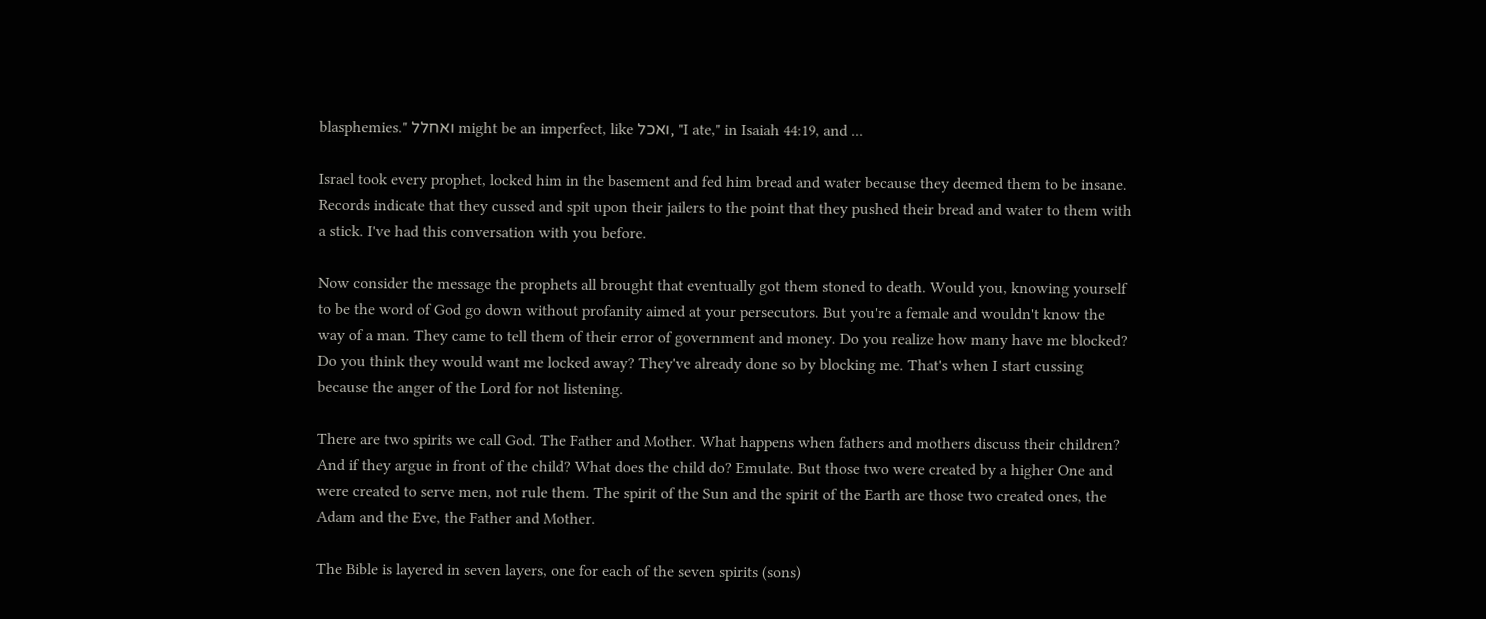blasphemies." ואחלל might be an imperfect, like ואכל, "I ate," in Isaiah 44:19, and ...

Israel took every prophet, locked him in the basement and fed him bread and water because they deemed them to be insane. Records indicate that they cussed and spit upon their jailers to the point that they pushed their bread and water to them with a stick. I've had this conversation with you before.

Now consider the message the prophets all brought that eventually got them stoned to death. Would you, knowing yourself to be the word of God go down without profanity aimed at your persecutors. But you're a female and wouldn't know the way of a man. They came to tell them of their error of government and money. Do you realize how many have me blocked? Do you think they would want me locked away? They've already done so by blocking me. That's when I start cussing because the anger of the Lord for not listening.

There are two spirits we call God. The Father and Mother. What happens when fathers and mothers discuss their children? And if they argue in front of the child? What does the child do? Emulate. But those two were created by a higher One and were created to serve men, not rule them. The spirit of the Sun and the spirit of the Earth are those two created ones, the Adam and the Eve, the Father and Mother.

The Bible is layered in seven layers, one for each of the seven spirits (sons)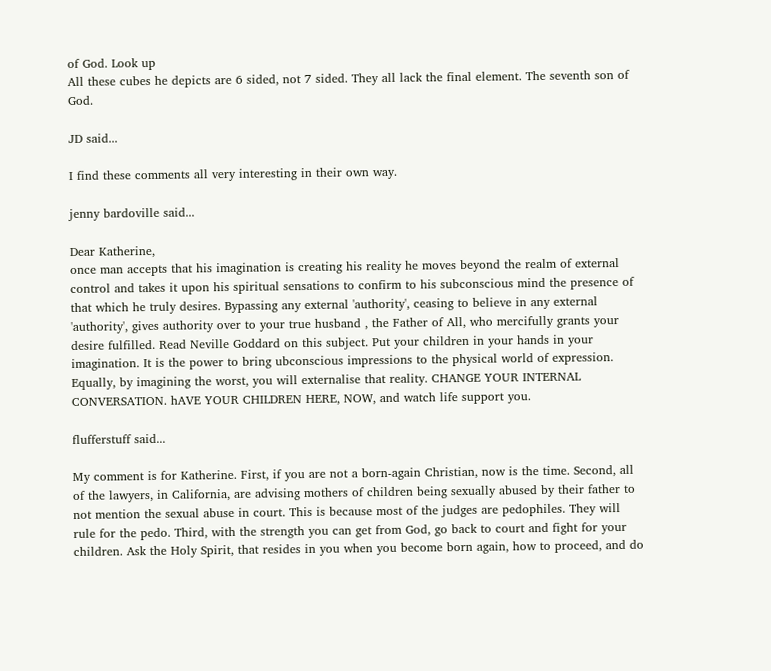of God. Look up
All these cubes he depicts are 6 sided, not 7 sided. They all lack the final element. The seventh son of God.

JD said...

I find these comments all very interesting in their own way.

jenny bardoville said...

Dear Katherine,
once man accepts that his imagination is creating his reality he moves beyond the realm of external control and takes it upon his spiritual sensations to confirm to his subconscious mind the presence of that which he truly desires. Bypassing any external 'authority', ceasing to believe in any external 'authority', gives authority over to your true husband , the Father of All, who mercifully grants your desire fulfilled. Read Neville Goddard on this subject. Put your children in your hands in your imagination. It is the power to bring ubconscious impressions to the physical world of expression. Equally, by imagining the worst, you will externalise that reality. CHANGE YOUR INTERNAL CONVERSATION. hAVE YOUR CHILDREN HERE, NOW, and watch life support you.

flufferstuff said...

My comment is for Katherine. First, if you are not a born-again Christian, now is the time. Second, all of the lawyers, in California, are advising mothers of children being sexually abused by their father to not mention the sexual abuse in court. This is because most of the judges are pedophiles. They will rule for the pedo. Third, with the strength you can get from God, go back to court and fight for your children. Ask the Holy Spirit, that resides in you when you become born again, how to proceed, and do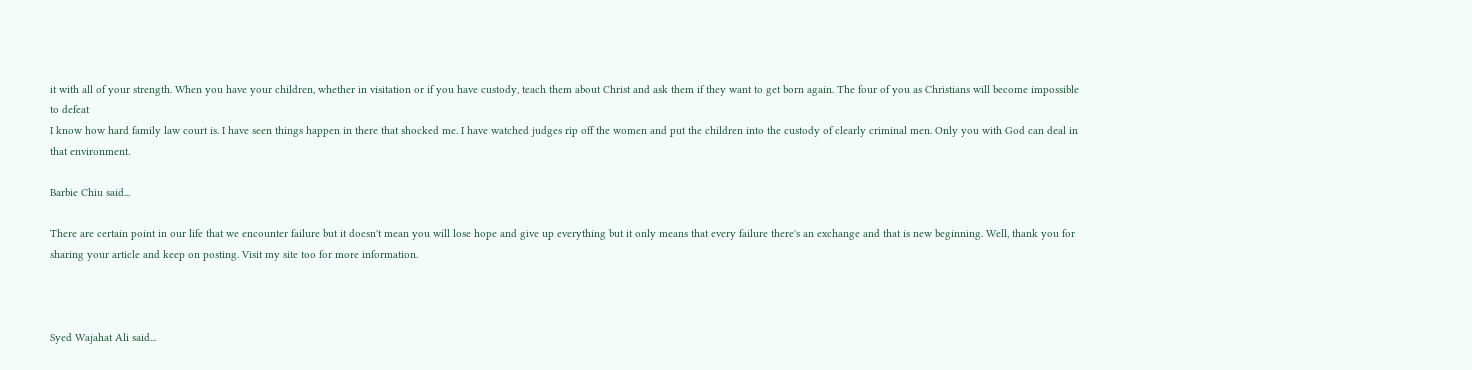it with all of your strength. When you have your children, whether in visitation or if you have custody, teach them about Christ and ask them if they want to get born again. The four of you as Christians will become impossible to defeat
I know how hard family law court is. I have seen things happen in there that shocked me. I have watched judges rip off the women and put the children into the custody of clearly criminal men. Only you with God can deal in that environment.

Barbie Chiu said...

There are certain point in our life that we encounter failure but it doesn't mean you will lose hope and give up everything but it only means that every failure there's an exchange and that is new beginning. Well, thank you for sharing your article and keep on posting. Visit my site too for more information.



Syed Wajahat Ali said...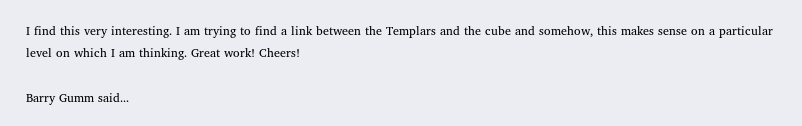I find this very interesting. I am trying to find a link between the Templars and the cube and somehow, this makes sense on a particular level on which I am thinking. Great work! Cheers!

Barry Gumm said...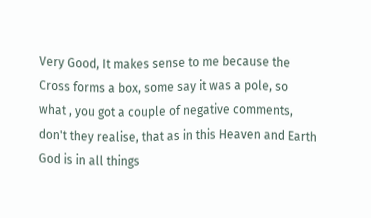Very Good, It makes sense to me because the Cross forms a box, some say it was a pole, so what , you got a couple of negative comments, don't they realise, that as in this Heaven and Earth God is in all things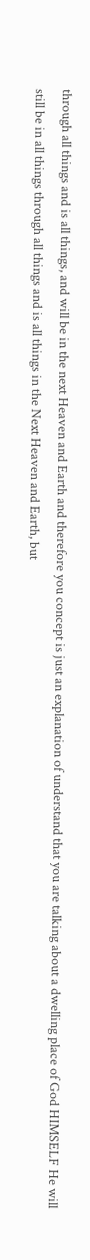through all things and is all things, and will be in the next Heaven and Earth and therefore you concept is just an explanation of understand that you are talking about a dwelling place of God HIMSELF He will still be in all things through all things and is all things in the Next Heaven and Earth, but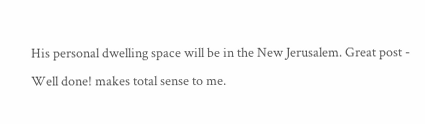His personal dwelling space will be in the New Jerusalem. Great post - Well done! makes total sense to me.